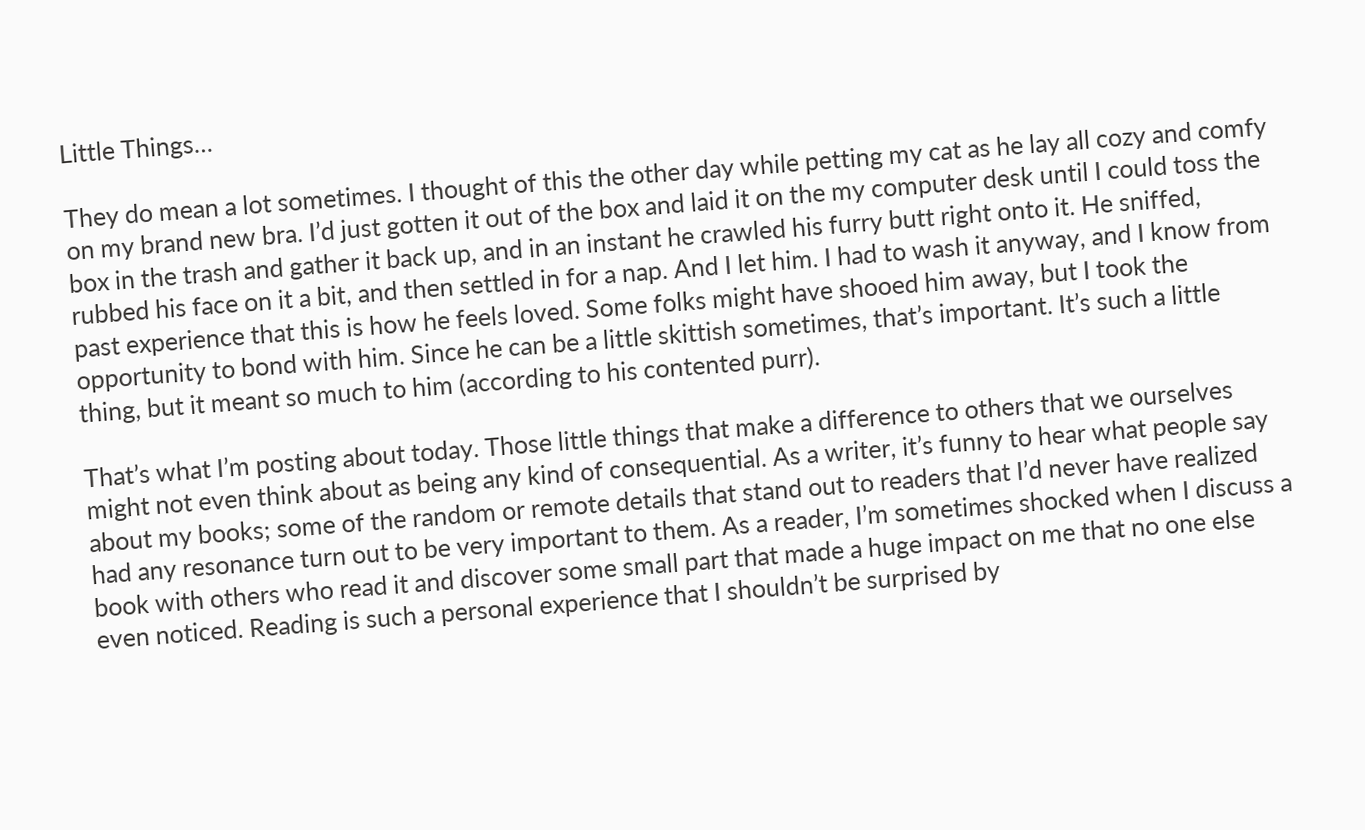Little Things…

They do mean a lot sometimes. I thought of this the other day while petting my cat as he lay all cozy and comfy on my brand new bra. I’d just gotten it out of the box and laid it on the my computer desk until I could toss the box in the trash and gather it back up, and in an instant he crawled his furry butt right onto it. He sniffed, rubbed his face on it a bit, and then settled in for a nap. And I let him. I had to wash it anyway, and I know from past experience that this is how he feels loved. Some folks might have shooed him away, but I took the opportunity to bond with him. Since he can be a little skittish sometimes, that’s important. It’s such a little thing, but it meant so much to him (according to his contented purr).

That’s what I’m posting about today. Those little things that make a difference to others that we ourselves might not even think about as being any kind of consequential. As a writer, it’s funny to hear what people say about my books; some of the random or remote details that stand out to readers that I’d never have realized had any resonance turn out to be very important to them. As a reader, I’m sometimes shocked when I discuss a book with others who read it and discover some small part that made a huge impact on me that no one else even noticed. Reading is such a personal experience that I shouldn’t be surprised by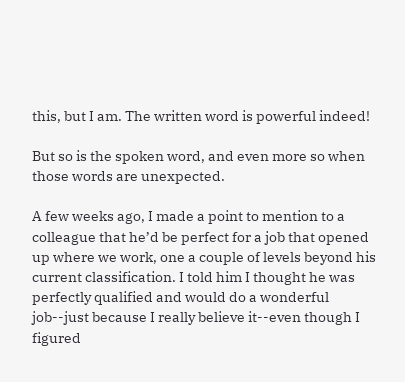this, but I am. The written word is powerful indeed!

But so is the spoken word, and even more so when those words are unexpected.

A few weeks ago, I made a point to mention to a colleague that he’d be perfect for a job that opened up where we work, one a couple of levels beyond his current classification. I told him I thought he was perfectly qualified and would do a wonderful job--just because I really believe it--even though I figured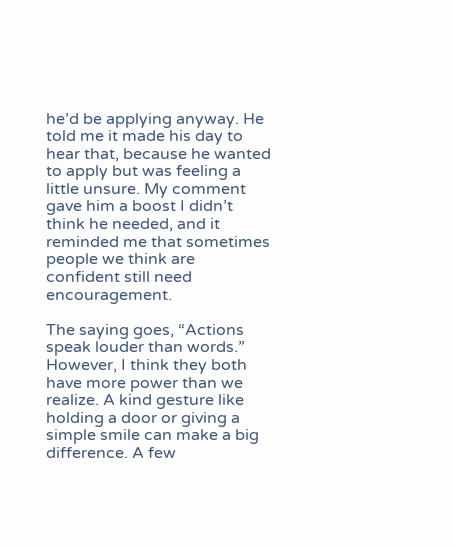he’d be applying anyway. He told me it made his day to hear that, because he wanted to apply but was feeling a little unsure. My comment gave him a boost I didn’t think he needed, and it reminded me that sometimes people we think are confident still need encouragement.

The saying goes, “Actions speak louder than words.” However, I think they both have more power than we realize. A kind gesture like holding a door or giving a simple smile can make a big difference. A few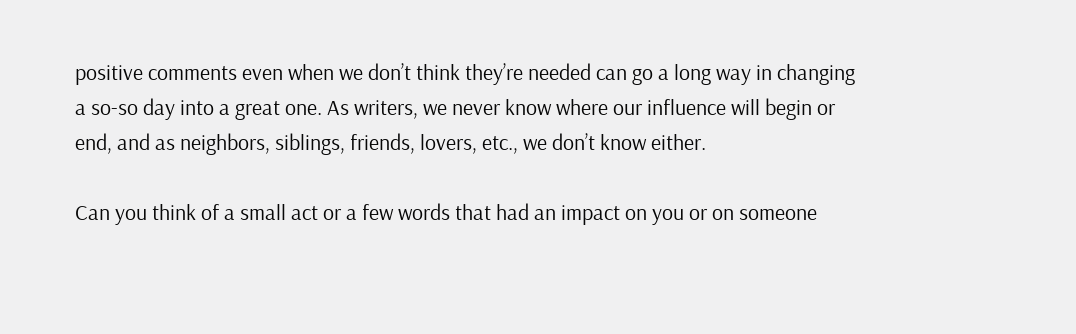positive comments even when we don’t think they’re needed can go a long way in changing a so-so day into a great one. As writers, we never know where our influence will begin or end, and as neighbors, siblings, friends, lovers, etc., we don’t know either.

Can you think of a small act or a few words that had an impact on you or on someone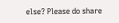else? Please do share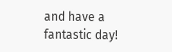and have a fantastic day!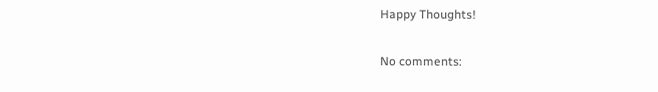Happy Thoughts!

No comments: